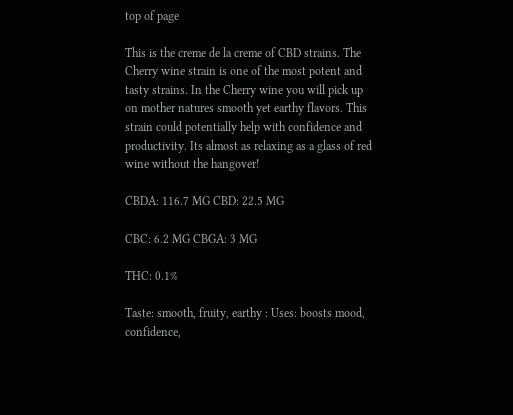top of page

This is the creme de la creme of CBD strains. The Cherry wine strain is one of the most potent and tasty strains. In the Cherry wine you will pick up on mother natures smooth yet earthy flavors. This strain could potentially help with confidence and productivity. Its almost as relaxing as a glass of red wine without the hangover!

CBDA: 116.7 MG CBD: 22.5 MG

CBC: 6.2 MG CBGA: 3 MG

THC: 0.1%

Taste: smooth, fruity, earthy : Uses: boosts mood, confidence,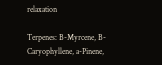relaxation

Terpenes: B-Myrcene, B-Caryophyllene, a-Pinene,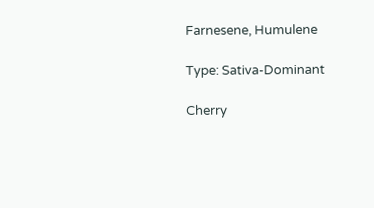Farnesene, Humulene

Type: Sativa-Dominant

Cherry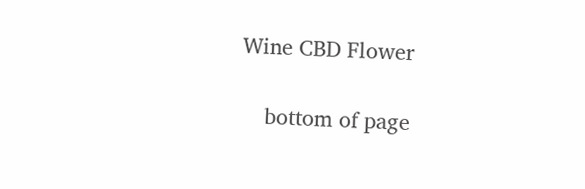Wine CBD Flower

    bottom of page